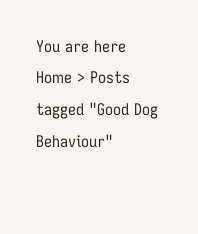You are here
Home > Posts tagged "Good Dog Behaviour"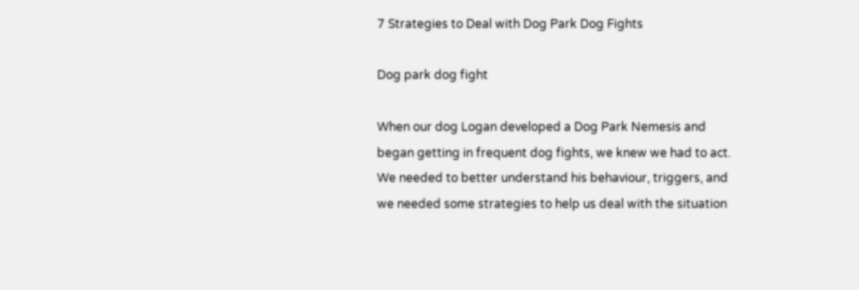7 Strategies to Deal with Dog Park Dog Fights

Dog park dog fight

When our dog Logan developed a Dog Park Nemesis and began getting in frequent dog fights, we knew we had to act. We needed to better understand his behaviour, triggers, and we needed some strategies to help us deal with the situation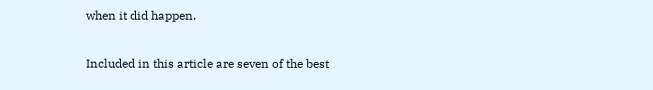when it did happen.

Included in this article are seven of the best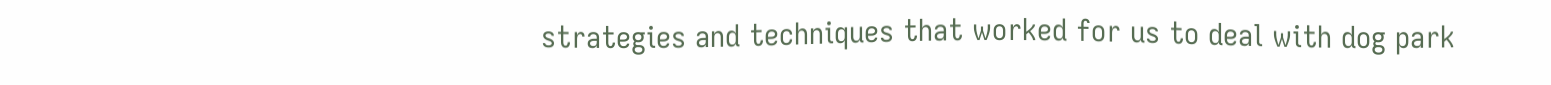strategies and techniques that worked for us to deal with dog park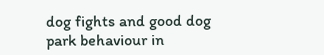dog fights and good dog park behaviour in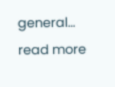general… read more